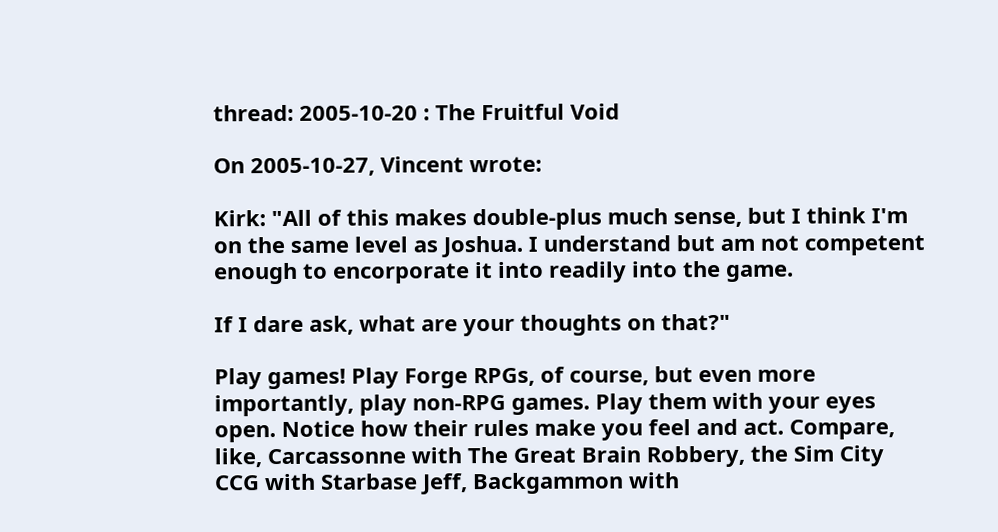thread: 2005-10-20 : The Fruitful Void

On 2005-10-27, Vincent wrote:

Kirk: "All of this makes double-plus much sense, but I think I'm on the same level as Joshua. I understand but am not competent enough to encorporate it into readily into the game.

If I dare ask, what are your thoughts on that?"

Play games! Play Forge RPGs, of course, but even more importantly, play non-RPG games. Play them with your eyes open. Notice how their rules make you feel and act. Compare, like, Carcassonne with The Great Brain Robbery, the Sim City CCG with Starbase Jeff, Backgammon with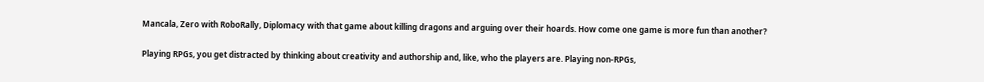Mancala, Zero with RoboRally, Diplomacy with that game about killing dragons and arguing over their hoards. How come one game is more fun than another?

Playing RPGs, you get distracted by thinking about creativity and authorship and, like, who the players are. Playing non-RPGs,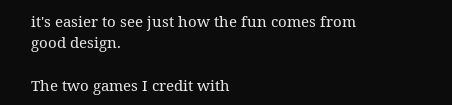it's easier to see just how the fun comes from good design.

The two games I credit with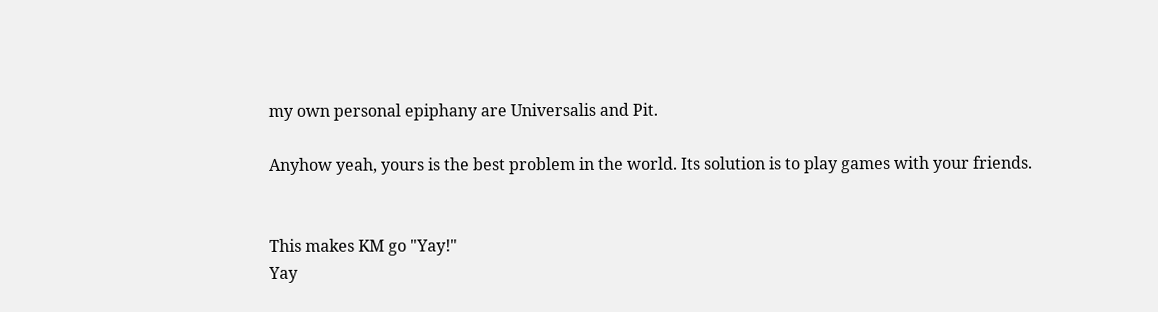my own personal epiphany are Universalis and Pit.

Anyhow yeah, yours is the best problem in the world. Its solution is to play games with your friends.


This makes KM go "Yay!"
Yay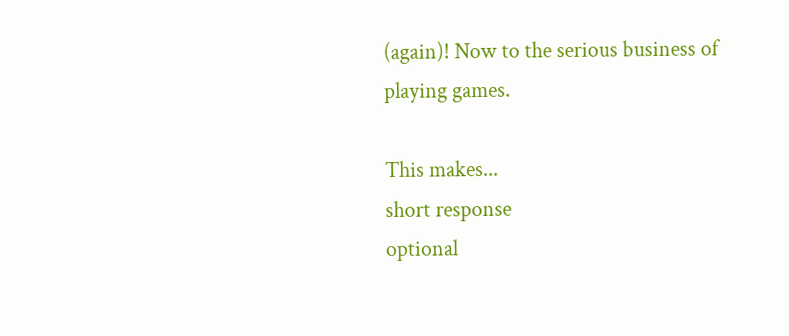(again)! Now to the serious business of playing games.

This makes...
short response
optional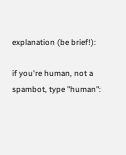explanation (be brief!):

if you're human, not a spambot, type "human":